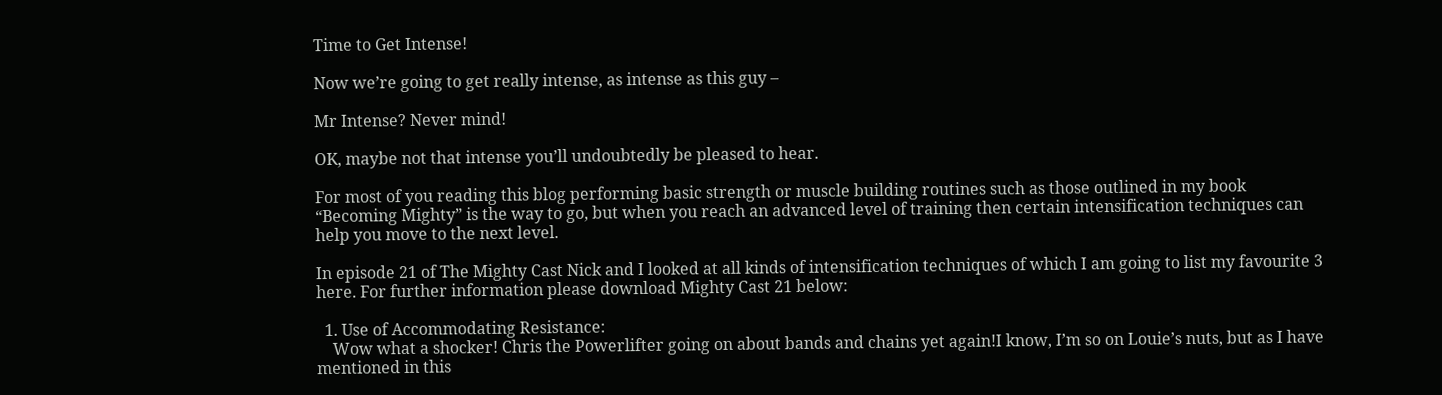Time to Get Intense!

Now we’re going to get really intense, as intense as this guy –

Mr Intense? Never mind!

OK, maybe not that intense you’ll undoubtedly be pleased to hear.

For most of you reading this blog performing basic strength or muscle building routines such as those outlined in my book “Becoming Mighty” is the way to go, but when you reach an advanced level of training then certain intensification techniques can help you move to the next level.

In episode 21 of The Mighty Cast Nick and I looked at all kinds of intensification techniques of which I am going to list my favourite 3 here. For further information please download Mighty Cast 21 below:

  1. Use of Accommodating Resistance:
    Wow what a shocker! Chris the Powerlifter going on about bands and chains yet again!I know, I’m so on Louie’s nuts, but as I have mentioned in this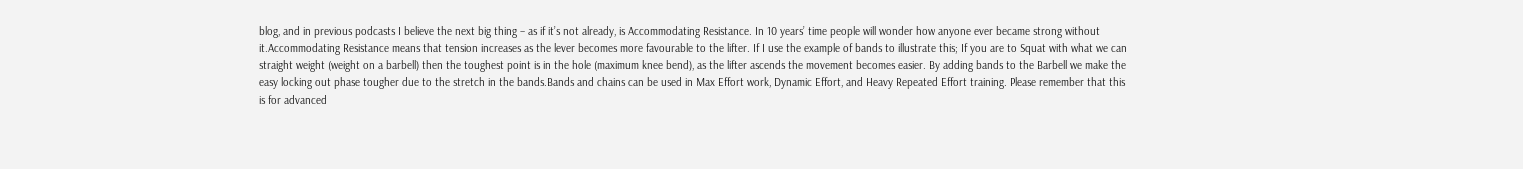blog, and in previous podcasts I believe the next big thing – as if it’s not already, is Accommodating Resistance. In 10 years’ time people will wonder how anyone ever became strong without it.Accommodating Resistance means that tension increases as the lever becomes more favourable to the lifter. If I use the example of bands to illustrate this; If you are to Squat with what we can straight weight (weight on a barbell) then the toughest point is in the hole (maximum knee bend), as the lifter ascends the movement becomes easier. By adding bands to the Barbell we make the easy locking out phase tougher due to the stretch in the bands.Bands and chains can be used in Max Effort work, Dynamic Effort, and Heavy Repeated Effort training. Please remember that this is for advanced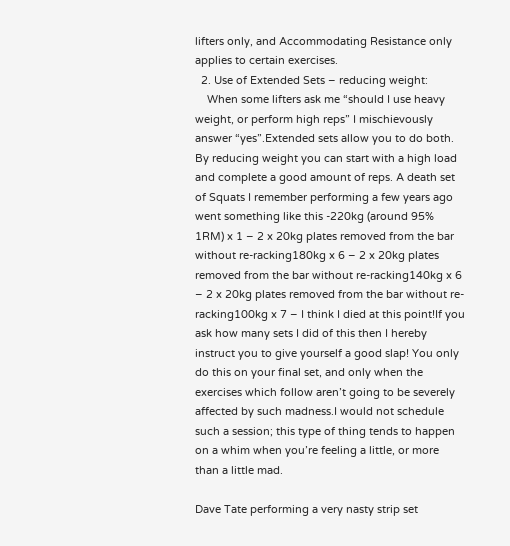lifters only, and Accommodating Resistance only applies to certain exercises.
  2. Use of Extended Sets – reducing weight:
    When some lifters ask me “should I use heavy weight, or perform high reps” I mischievously answer “yes”.Extended sets allow you to do both. By reducing weight you can start with a high load and complete a good amount of reps. A death set of Squats I remember performing a few years ago went something like this -220kg (around 95% 1RM) x 1 – 2 x 20kg plates removed from the bar without re-racking180kg x 6 – 2 x 20kg plates removed from the bar without re-racking140kg x 6 – 2 x 20kg plates removed from the bar without re-racking100kg x 7 – I think I died at this point!If you ask how many sets I did of this then I hereby instruct you to give yourself a good slap! You only do this on your final set, and only when the exercises which follow aren’t going to be severely affected by such madness.I would not schedule such a session; this type of thing tends to happen on a whim when you’re feeling a little, or more than a little mad.

Dave Tate performing a very nasty strip set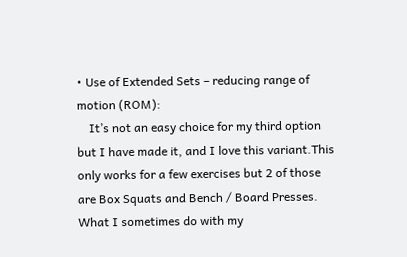• Use of Extended Sets – reducing range of motion (ROM):
    It’s not an easy choice for my third option but I have made it, and I love this variant.This only works for a few exercises but 2 of those are Box Squats and Bench / Board Presses. What I sometimes do with my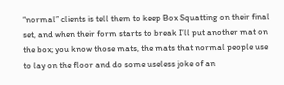“normal” clients is tell them to keep Box Squatting on their final set, and when their form starts to break I’ll put another mat on the box; you know those mats, the mats that normal people use to lay on the floor and do some useless joke of an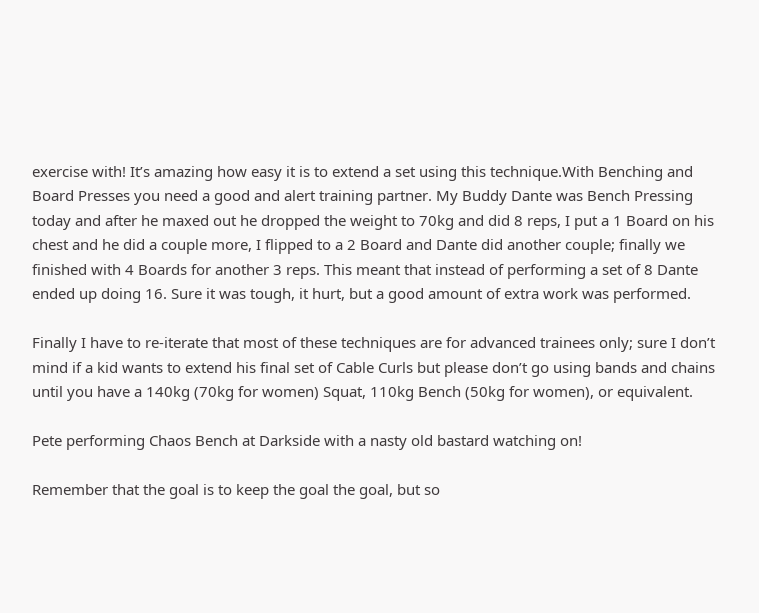exercise with! It’s amazing how easy it is to extend a set using this technique.With Benching and Board Presses you need a good and alert training partner. My Buddy Dante was Bench Pressing today and after he maxed out he dropped the weight to 70kg and did 8 reps, I put a 1 Board on his chest and he did a couple more, I flipped to a 2 Board and Dante did another couple; finally we finished with 4 Boards for another 3 reps. This meant that instead of performing a set of 8 Dante ended up doing 16. Sure it was tough, it hurt, but a good amount of extra work was performed.

Finally I have to re-iterate that most of these techniques are for advanced trainees only; sure I don’t mind if a kid wants to extend his final set of Cable Curls but please don’t go using bands and chains until you have a 140kg (70kg for women) Squat, 110kg Bench (50kg for women), or equivalent.

Pete performing Chaos Bench at Darkside with a nasty old bastard watching on!

Remember that the goal is to keep the goal the goal, but so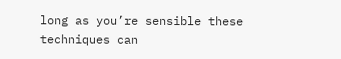long as you’re sensible these techniques can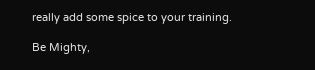really add some spice to your training.

Be Mighty,